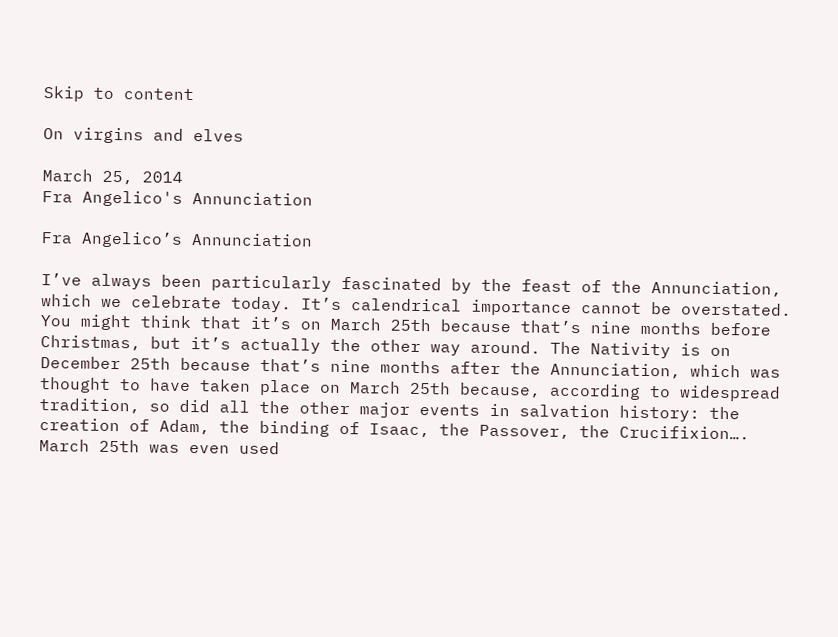Skip to content

On virgins and elves

March 25, 2014
Fra Angelico's Annunciation

Fra Angelico’s Annunciation

I’ve always been particularly fascinated by the feast of the Annunciation, which we celebrate today. It’s calendrical importance cannot be overstated. You might think that it’s on March 25th because that’s nine months before Christmas, but it’s actually the other way around. The Nativity is on December 25th because that’s nine months after the Annunciation, which was thought to have taken place on March 25th because, according to widespread tradition, so did all the other major events in salvation history: the creation of Adam, the binding of Isaac, the Passover, the Crucifixion…. March 25th was even used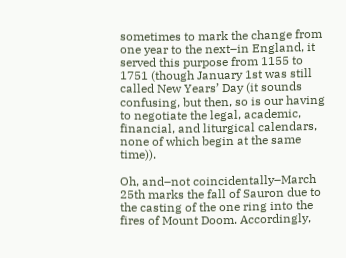sometimes to mark the change from one year to the next–in England, it served this purpose from 1155 to 1751 (though January 1st was still called New Years’ Day (it sounds confusing, but then, so is our having to negotiate the legal, academic, financial, and liturgical calendars, none of which begin at the same time)).

Oh, and–not coincidentally–March 25th marks the fall of Sauron due to the casting of the one ring into the fires of Mount Doom. Accordingly,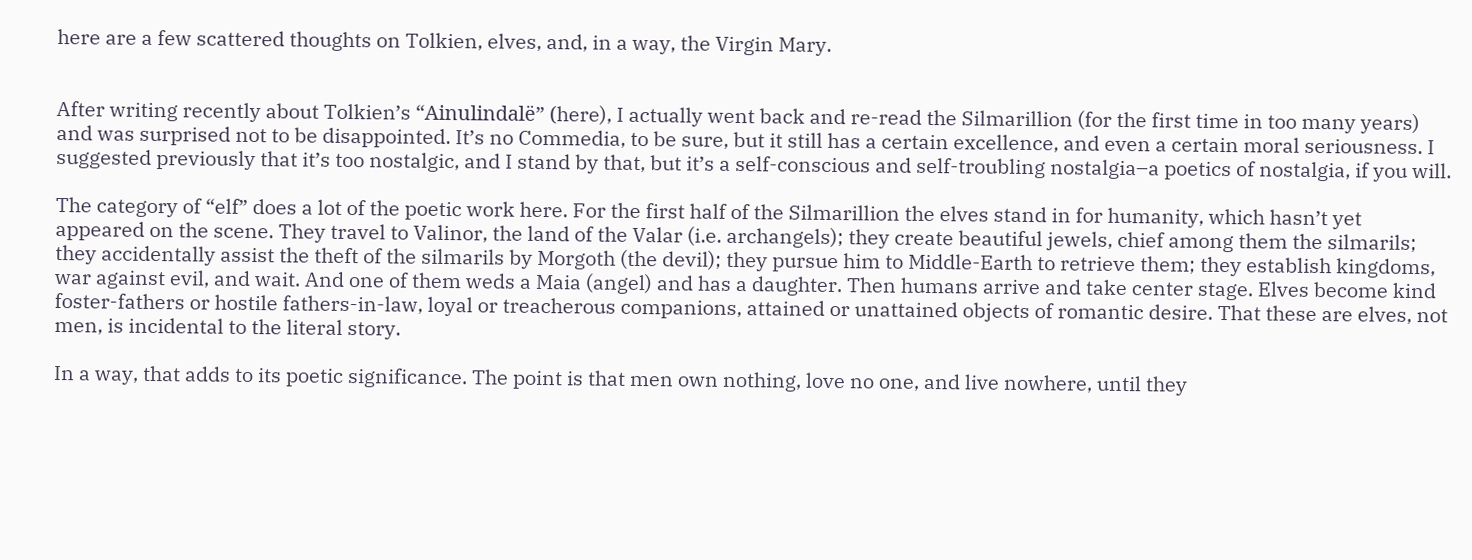here are a few scattered thoughts on Tolkien, elves, and, in a way, the Virgin Mary.


After writing recently about Tolkien’s “Ainulindalë” (here), I actually went back and re-read the Silmarillion (for the first time in too many years) and was surprised not to be disappointed. It’s no Commedia, to be sure, but it still has a certain excellence, and even a certain moral seriousness. I suggested previously that it’s too nostalgic, and I stand by that, but it’s a self-conscious and self-troubling nostalgia–a poetics of nostalgia, if you will.

The category of “elf” does a lot of the poetic work here. For the first half of the Silmarillion the elves stand in for humanity, which hasn’t yet appeared on the scene. They travel to Valinor, the land of the Valar (i.e. archangels); they create beautiful jewels, chief among them the silmarils; they accidentally assist the theft of the silmarils by Morgoth (the devil); they pursue him to Middle-Earth to retrieve them; they establish kingdoms, war against evil, and wait. And one of them weds a Maia (angel) and has a daughter. Then humans arrive and take center stage. Elves become kind foster-fathers or hostile fathers-in-law, loyal or treacherous companions, attained or unattained objects of romantic desire. That these are elves, not men, is incidental to the literal story.

In a way, that adds to its poetic significance. The point is that men own nothing, love no one, and live nowhere, until they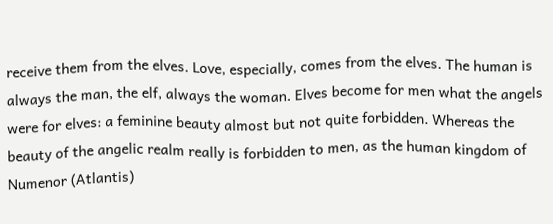receive them from the elves. Love, especially, comes from the elves. The human is always the man, the elf, always the woman. Elves become for men what the angels were for elves: a feminine beauty almost but not quite forbidden. Whereas the beauty of the angelic realm really is forbidden to men, as the human kingdom of Numenor (Atlantis)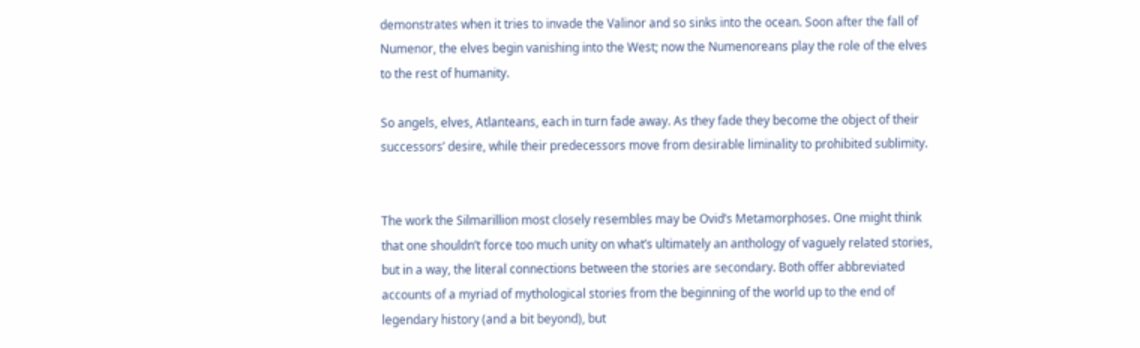demonstrates when it tries to invade the Valinor and so sinks into the ocean. Soon after the fall of Numenor, the elves begin vanishing into the West; now the Numenoreans play the role of the elves to the rest of humanity.

So angels, elves, Atlanteans, each in turn fade away. As they fade they become the object of their successors’ desire, while their predecessors move from desirable liminality to prohibited sublimity.


The work the Silmarillion most closely resembles may be Ovid’s Metamorphoses. One might think that one shouldn’t force too much unity on what’s ultimately an anthology of vaguely related stories, but in a way, the literal connections between the stories are secondary. Both offer abbreviated accounts of a myriad of mythological stories from the beginning of the world up to the end of legendary history (and a bit beyond), but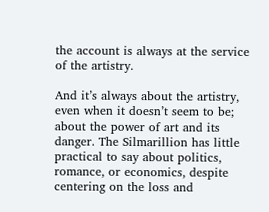the account is always at the service of the artistry.

And it’s always about the artistry, even when it doesn’t seem to be; about the power of art and its danger. The Silmarillion has little practical to say about politics, romance, or economics, despite centering on the loss and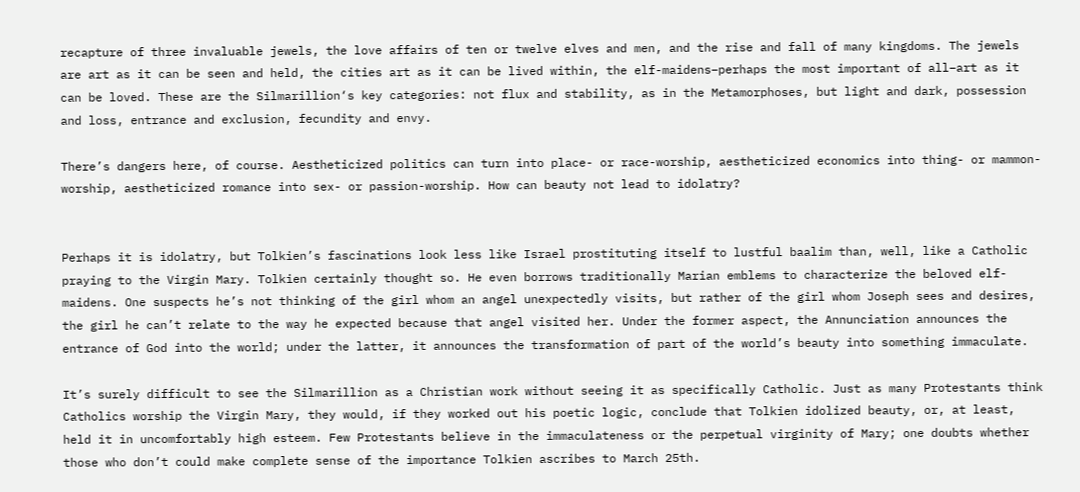recapture of three invaluable jewels, the love affairs of ten or twelve elves and men, and the rise and fall of many kingdoms. The jewels are art as it can be seen and held, the cities art as it can be lived within, the elf-maidens–perhaps the most important of all–art as it can be loved. These are the Silmarillion‘s key categories: not flux and stability, as in the Metamorphoses, but light and dark, possession and loss, entrance and exclusion, fecundity and envy.

There’s dangers here, of course. Aestheticized politics can turn into place- or race-worship, aestheticized economics into thing- or mammon-worship, aestheticized romance into sex- or passion-worship. How can beauty not lead to idolatry?


Perhaps it is idolatry, but Tolkien’s fascinations look less like Israel prostituting itself to lustful baalim than, well, like a Catholic praying to the Virgin Mary. Tolkien certainly thought so. He even borrows traditionally Marian emblems to characterize the beloved elf-maidens. One suspects he’s not thinking of the girl whom an angel unexpectedly visits, but rather of the girl whom Joseph sees and desires, the girl he can’t relate to the way he expected because that angel visited her. Under the former aspect, the Annunciation announces the entrance of God into the world; under the latter, it announces the transformation of part of the world’s beauty into something immaculate.

It’s surely difficult to see the Silmarillion as a Christian work without seeing it as specifically Catholic. Just as many Protestants think Catholics worship the Virgin Mary, they would, if they worked out his poetic logic, conclude that Tolkien idolized beauty, or, at least, held it in uncomfortably high esteem. Few Protestants believe in the immaculateness or the perpetual virginity of Mary; one doubts whether those who don’t could make complete sense of the importance Tolkien ascribes to March 25th.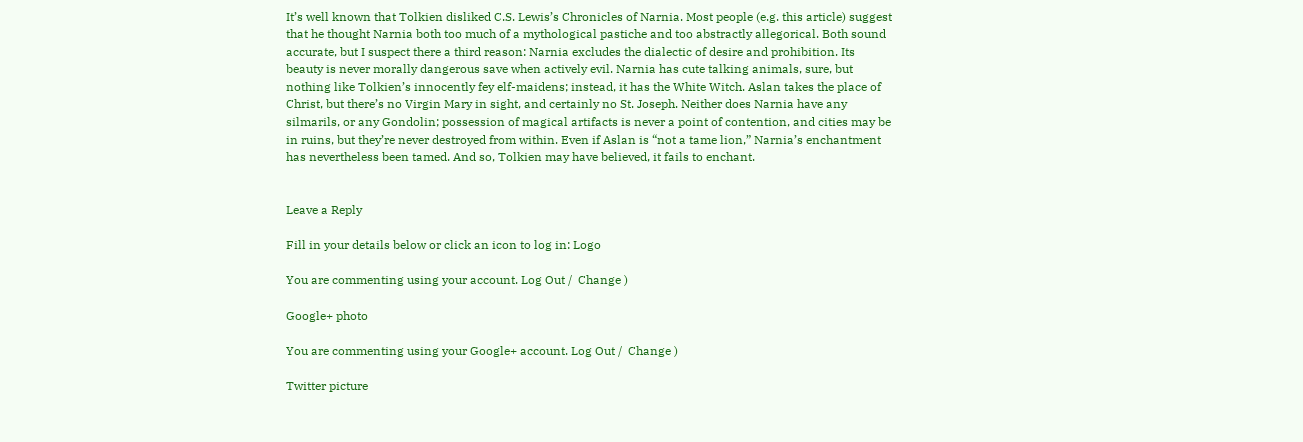It’s well known that Tolkien disliked C.S. Lewis’s Chronicles of Narnia. Most people (e.g. this article) suggest that he thought Narnia both too much of a mythological pastiche and too abstractly allegorical. Both sound accurate, but I suspect there a third reason: Narnia excludes the dialectic of desire and prohibition. Its beauty is never morally dangerous save when actively evil. Narnia has cute talking animals, sure, but nothing like Tolkien’s innocently fey elf-maidens; instead, it has the White Witch. Aslan takes the place of Christ, but there’s no Virgin Mary in sight, and certainly no St. Joseph. Neither does Narnia have any silmarils, or any Gondolin; possession of magical artifacts is never a point of contention, and cities may be in ruins, but they’re never destroyed from within. Even if Aslan is “not a tame lion,” Narnia’s enchantment has nevertheless been tamed. And so, Tolkien may have believed, it fails to enchant.


Leave a Reply

Fill in your details below or click an icon to log in: Logo

You are commenting using your account. Log Out /  Change )

Google+ photo

You are commenting using your Google+ account. Log Out /  Change )

Twitter picture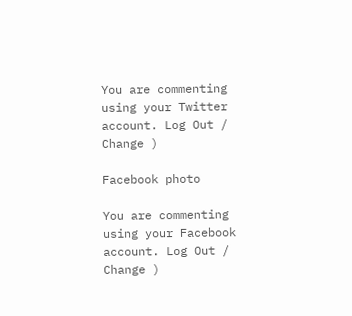You are commenting using your Twitter account. Log Out /  Change )

Facebook photo

You are commenting using your Facebook account. Log Out /  Change )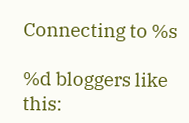Connecting to %s

%d bloggers like this: